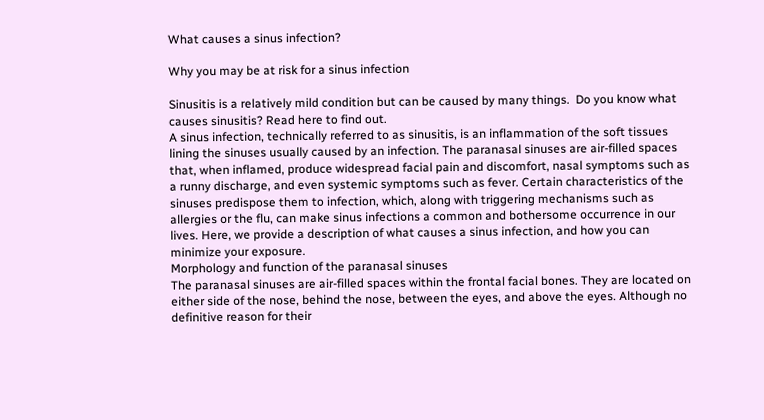What causes a sinus infection?

Why you may be at risk for a sinus infection

Sinusitis is a relatively mild condition but can be caused by many things.  Do you know what causes sinusitis? Read here to find out.
A sinus infection, technically referred to as sinusitis, is an inflammation of the soft tissues lining the sinuses usually caused by an infection. The paranasal sinuses are air-filled spaces that, when inflamed, produce widespread facial pain and discomfort, nasal symptoms such as a runny discharge, and even systemic symptoms such as fever. Certain characteristics of the sinuses predispose them to infection, which, along with triggering mechanisms such as allergies or the flu, can make sinus infections a common and bothersome occurrence in our lives. Here, we provide a description of what causes a sinus infection, and how you can minimize your exposure.
Morphology and function of the paranasal sinuses
The paranasal sinuses are air-filled spaces within the frontal facial bones. They are located on either side of the nose, behind the nose, between the eyes, and above the eyes. Although no definitive reason for their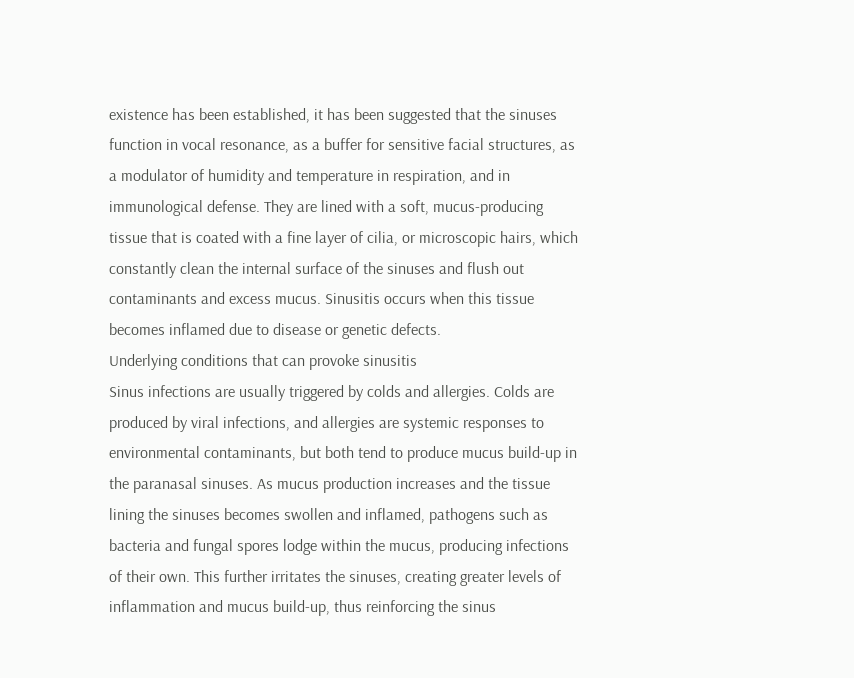existence has been established, it has been suggested that the sinuses function in vocal resonance, as a buffer for sensitive facial structures, as a modulator of humidity and temperature in respiration, and in immunological defense. They are lined with a soft, mucus-producing tissue that is coated with a fine layer of cilia, or microscopic hairs, which constantly clean the internal surface of the sinuses and flush out contaminants and excess mucus. Sinusitis occurs when this tissue becomes inflamed due to disease or genetic defects.
Underlying conditions that can provoke sinusitis
Sinus infections are usually triggered by colds and allergies. Colds are produced by viral infections, and allergies are systemic responses to environmental contaminants, but both tend to produce mucus build-up in the paranasal sinuses. As mucus production increases and the tissue lining the sinuses becomes swollen and inflamed, pathogens such as bacteria and fungal spores lodge within the mucus, producing infections of their own. This further irritates the sinuses, creating greater levels of inflammation and mucus build-up, thus reinforcing the sinus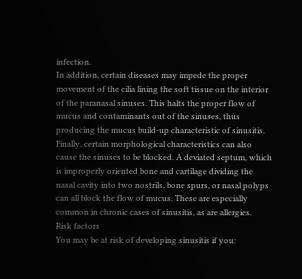infection.
In addition, certain diseases may impede the proper movement of the cilia lining the soft tissue on the interior of the paranasal sinuses. This halts the proper flow of mucus and contaminants out of the sinuses, thus producing the mucus build-up characteristic of sinusitis.
Finally, certain morphological characteristics can also cause the sinuses to be blocked. A deviated septum, which is improperly oriented bone and cartilage dividing the nasal cavity into two nostrils, bone spurs, or nasal polyps can all block the flow of mucus. These are especially common in chronic cases of sinusitis, as are allergies.
Risk factors
You may be at risk of developing sinusitis if you: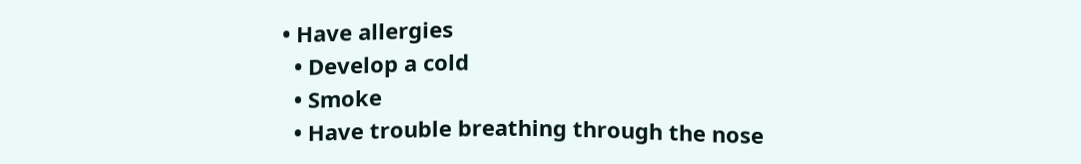• Have allergies
  • Develop a cold
  • Smoke
  • Have trouble breathing through the nose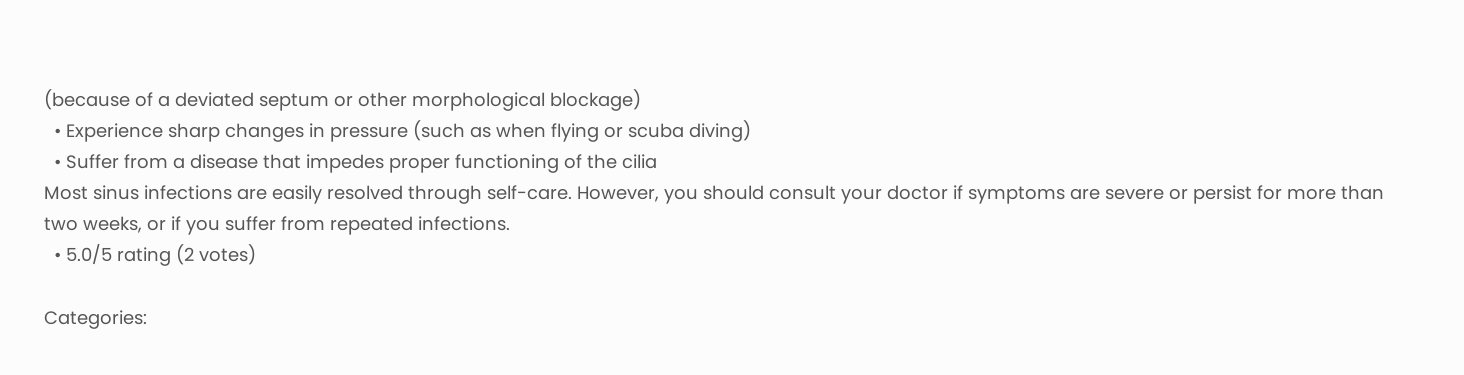(because of a deviated septum or other morphological blockage)
  • Experience sharp changes in pressure (such as when flying or scuba diving)
  • Suffer from a disease that impedes proper functioning of the cilia
Most sinus infections are easily resolved through self-care. However, you should consult your doctor if symptoms are severe or persist for more than two weeks, or if you suffer from repeated infections.
  • 5.0/5 rating (2 votes)

Categories: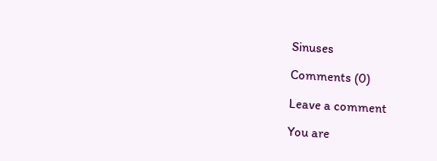Sinuses

Comments (0)

Leave a comment

You are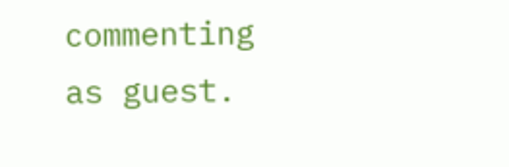commenting as guest.